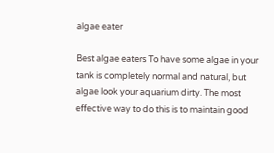algae eater

Best algae eaters To have some algae in your tank is completely normal and natural, but algae look your aquarium dirty. The most effective way to do this is to maintain good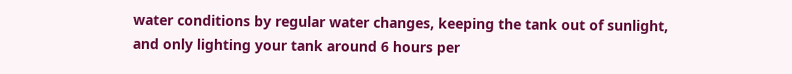water conditions by regular water changes, keeping the tank out of sunlight, and only lighting your tank around 6 hours per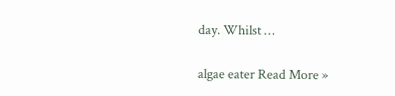day. Whilst …

algae eater Read More »